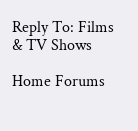Reply To: Films & TV Shows

Home Forums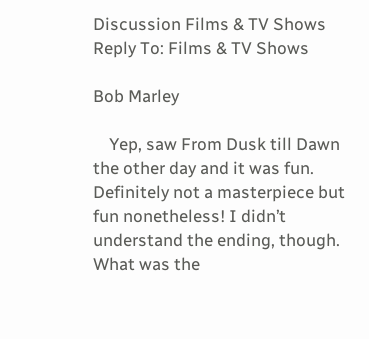Discussion Films & TV Shows Reply To: Films & TV Shows

Bob Marley

    Yep, saw From Dusk till Dawn the other day and it was fun. Definitely not a masterpiece but fun nonetheless! I didn’t understand the ending, though. What was the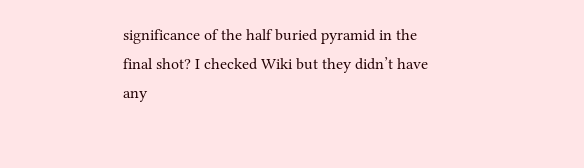significance of the half buried pyramid in the final shot? I checked Wiki but they didn’t have any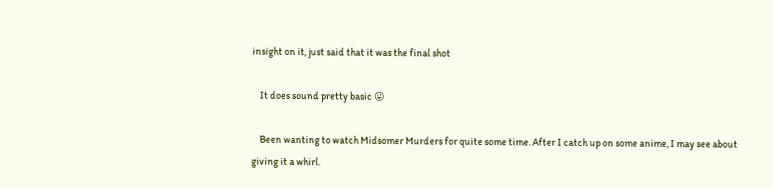insight on it, just said that it was the final shot

    It does sound pretty basic 😛

    Been wanting to watch Midsomer Murders for quite some time. After I catch up on some anime, I may see about giving it a whirl.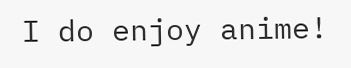I do enjoy anime!